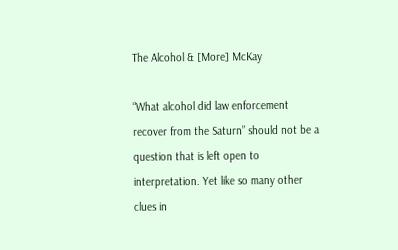The Alcohol & [More] McKay

“What alcohol did law enforcement recover from the Saturn” should not be a question that is left open to interpretation. Yet like so many other clues in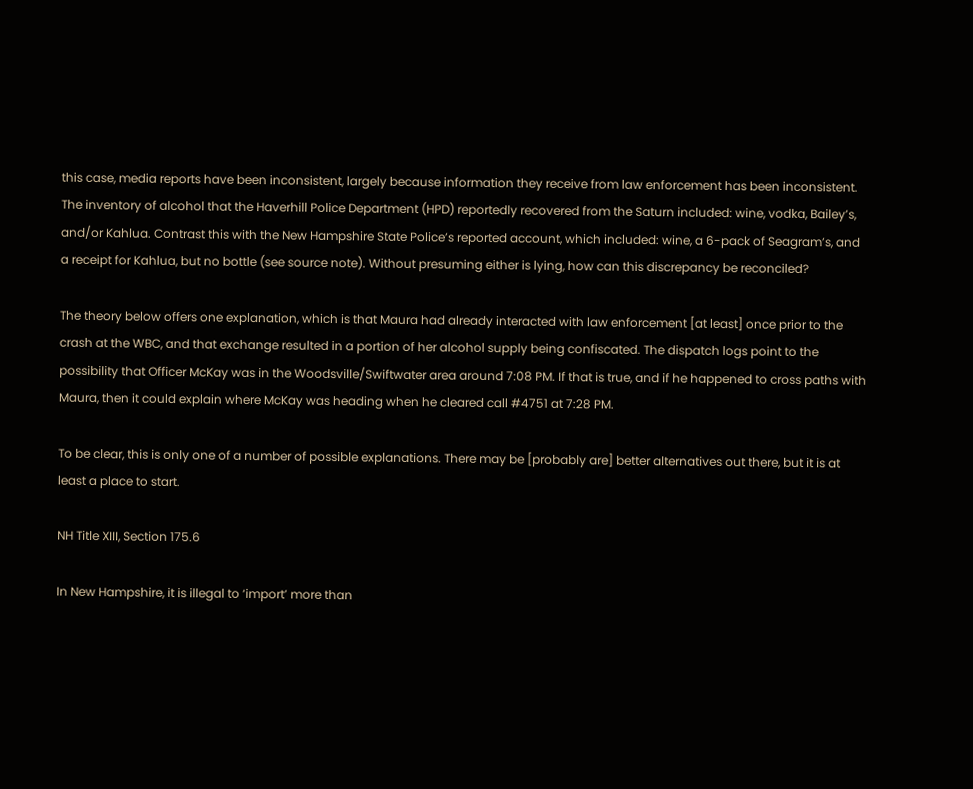this case, media reports have been inconsistent, largely because information they receive from law enforcement has been inconsistent. The inventory of alcohol that the Haverhill Police Department (HPD) reportedly recovered from the Saturn included: wine, vodka, Bailey’s, and/or Kahlua. Contrast this with the New Hampshire State Police’s reported account, which included: wine, a 6-pack of Seagram’s, and a receipt for Kahlua, but no bottle (see source note). Without presuming either is lying, how can this discrepancy be reconciled?

The theory below offers one explanation, which is that Maura had already interacted with law enforcement [at least] once prior to the crash at the WBC, and that exchange resulted in a portion of her alcohol supply being confiscated. The dispatch logs point to the possibility that Officer McKay was in the Woodsville/Swiftwater area around 7:08 PM. If that is true, and if he happened to cross paths with Maura, then it could explain where McKay was heading when he cleared call #4751 at 7:28 PM.

To be clear, this is only one of a number of possible explanations. There may be [probably are] better alternatives out there, but it is at least a place to start.

NH Title XIII, Section 175.6

In New Hampshire, it is illegal to ‘import’ more than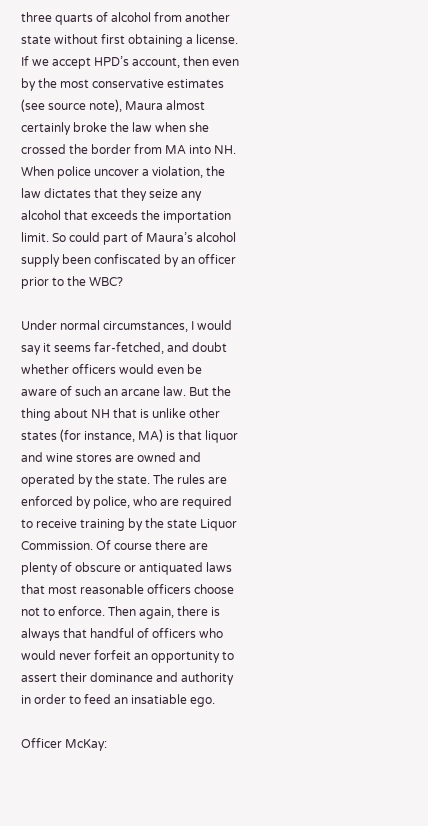three quarts of alcohol from another state without first obtaining a license. If we accept HPD’s account, then even by the most conservative estimates (see source note), Maura almost certainly broke the law when she crossed the border from MA into NH. When police uncover a violation, the law dictates that they seize any alcohol that exceeds the importation limit. So could part of Maura’s alcohol supply been confiscated by an officer prior to the WBC?

Under normal circumstances, I would say it seems far-fetched, and doubt whether officers would even be aware of such an arcane law. But the thing about NH that is unlike other states (for instance, MA) is that liquor and wine stores are owned and operated by the state. The rules are enforced by police, who are required to receive training by the state Liquor Commission. Of course there are plenty of obscure or antiquated laws that most reasonable officers choose not to enforce. Then again, there is always that handful of officers who would never forfeit an opportunity to assert their dominance and authority in order to feed an insatiable ego.

Officer McKay: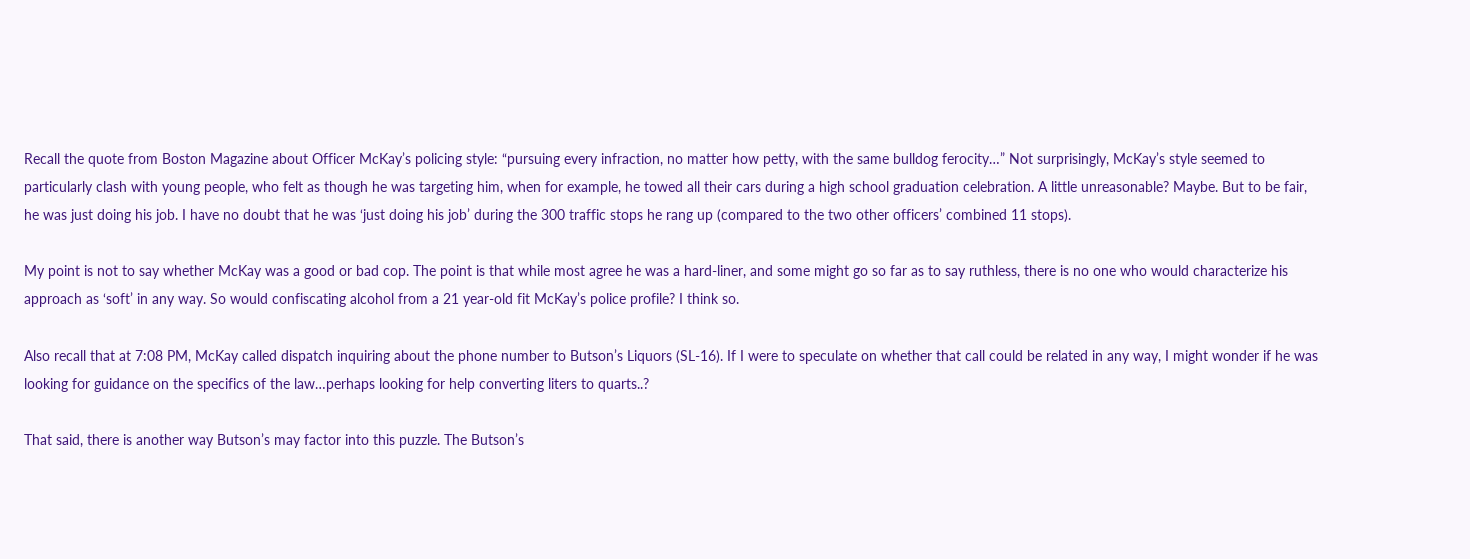Recall the quote from Boston Magazine about Officer McKay’s policing style: “pursuing every infraction, no matter how petty, with the same bulldog ferocity…” Not surprisingly, McKay’s style seemed to particularly clash with young people, who felt as though he was targeting him, when for example, he towed all their cars during a high school graduation celebration. A little unreasonable? Maybe. But to be fair, he was just doing his job. I have no doubt that he was ‘just doing his job’ during the 300 traffic stops he rang up (compared to the two other officers’ combined 11 stops).

My point is not to say whether McKay was a good or bad cop. The point is that while most agree he was a hard-liner, and some might go so far as to say ruthless, there is no one who would characterize his approach as ‘soft’ in any way. So would confiscating alcohol from a 21 year-old fit McKay’s police profile? I think so.

Also recall that at 7:08 PM, McKay called dispatch inquiring about the phone number to Butson’s Liquors (SL-16). If I were to speculate on whether that call could be related in any way, I might wonder if he was looking for guidance on the specifics of the law…perhaps looking for help converting liters to quarts..?

That said, there is another way Butson’s may factor into this puzzle. The Butson’s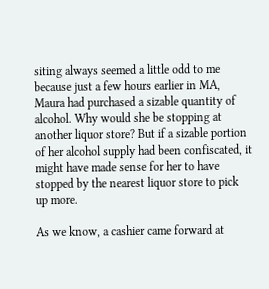siting always seemed a little odd to me because just a few hours earlier in MA, Maura had purchased a sizable quantity of alcohol. Why would she be stopping at another liquor store? But if a sizable portion of her alcohol supply had been confiscated, it might have made sense for her to have stopped by the nearest liquor store to pick up more.

As we know, a cashier came forward at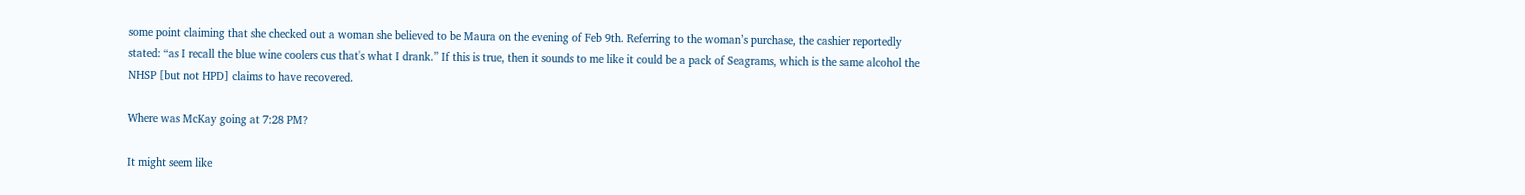some point claiming that she checked out a woman she believed to be Maura on the evening of Feb 9th. Referring to the woman’s purchase, the cashier reportedly stated: “as I recall the blue wine coolers cus that's what I drank.” If this is true, then it sounds to me like it could be a pack of Seagrams, which is the same alcohol the NHSP [but not HPD] claims to have recovered.

Where was McKay going at 7:28 PM?

It might seem like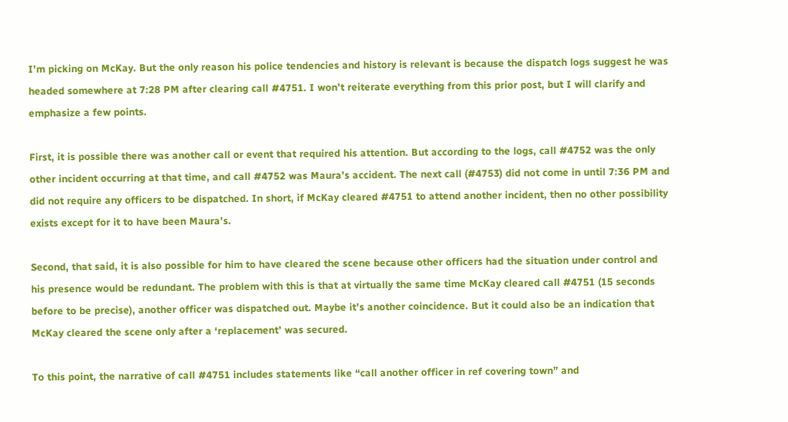I’m picking on McKay. But the only reason his police tendencies and history is relevant is because the dispatch logs suggest he was headed somewhere at 7:28 PM after clearing call #4751. I won’t reiterate everything from this prior post, but I will clarify and emphasize a few points.

First, it is possible there was another call or event that required his attention. But according to the logs, call #4752 was the only other incident occurring at that time, and call #4752 was Maura’s accident. The next call (#4753) did not come in until 7:36 PM and did not require any officers to be dispatched. In short, if McKay cleared #4751 to attend another incident, then no other possibility exists except for it to have been Maura’s.

Second, that said, it is also possible for him to have cleared the scene because other officers had the situation under control and his presence would be redundant. The problem with this is that at virtually the same time McKay cleared call #4751 (15 seconds before to be precise), another officer was dispatched out. Maybe it’s another coincidence. But it could also be an indication that McKay cleared the scene only after a ‘replacement’ was secured.

To this point, the narrative of call #4751 includes statements like “call another officer in ref covering town” and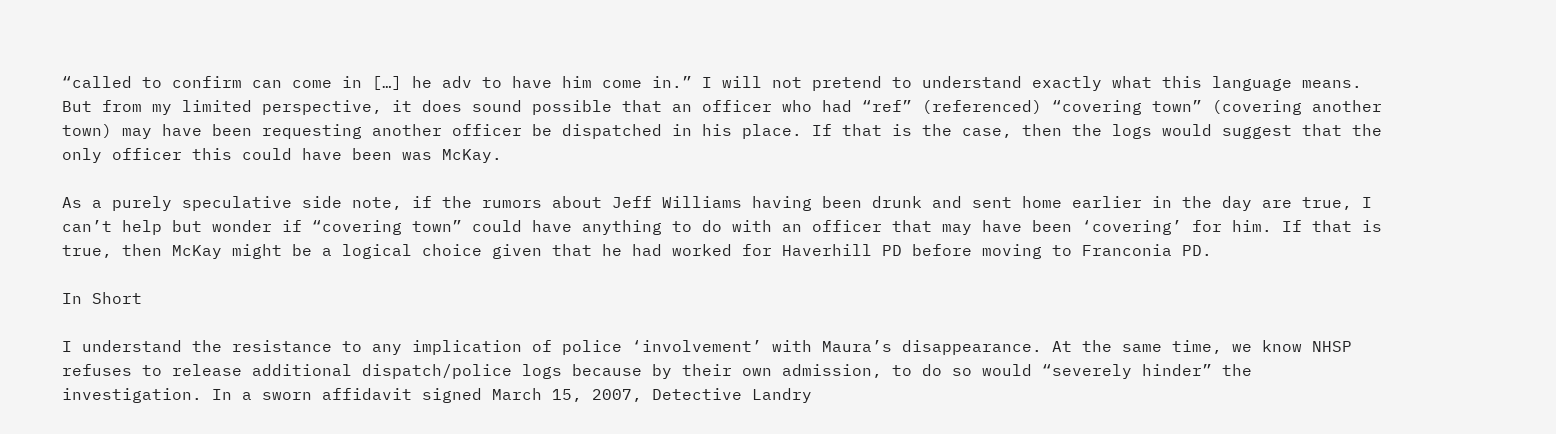“called to confirm can come in […] he adv to have him come in.” I will not pretend to understand exactly what this language means. But from my limited perspective, it does sound possible that an officer who had “ref” (referenced) “covering town” (covering another town) may have been requesting another officer be dispatched in his place. If that is the case, then the logs would suggest that the only officer this could have been was McKay.

As a purely speculative side note, if the rumors about Jeff Williams having been drunk and sent home earlier in the day are true, I can’t help but wonder if “covering town” could have anything to do with an officer that may have been ‘covering’ for him. If that is true, then McKay might be a logical choice given that he had worked for Haverhill PD before moving to Franconia PD.

In Short

I understand the resistance to any implication of police ‘involvement’ with Maura’s disappearance. At the same time, we know NHSP refuses to release additional dispatch/police logs because by their own admission, to do so would “severely hinder” the investigation. In a sworn affidavit signed March 15, 2007, Detective Landry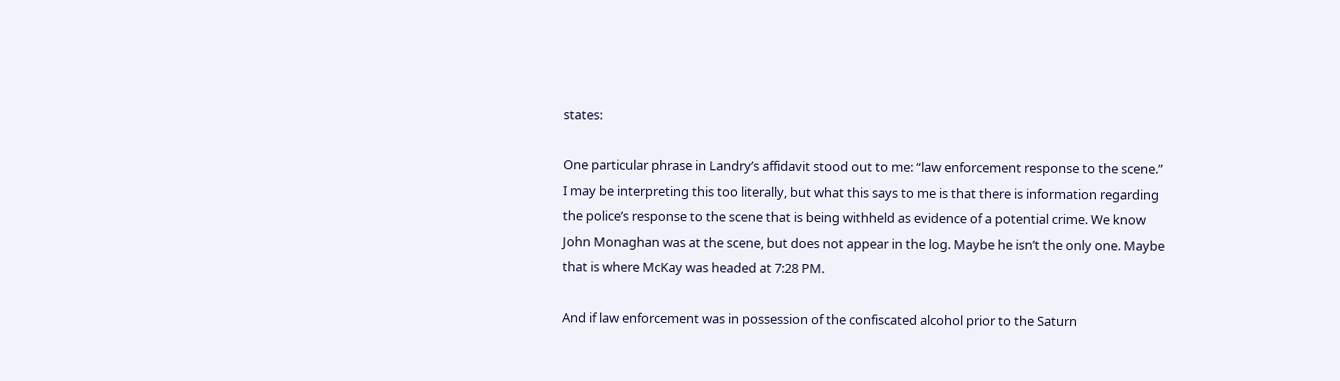states:

One particular phrase in Landry’s affidavit stood out to me: “law enforcement response to the scene.” I may be interpreting this too literally, but what this says to me is that there is information regarding the police’s response to the scene that is being withheld as evidence of a potential crime. We know John Monaghan was at the scene, but does not appear in the log. Maybe he isn’t the only one. Maybe that is where McKay was headed at 7:28 PM.

And if law enforcement was in possession of the confiscated alcohol prior to the Saturn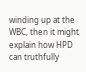winding up at the WBC, then it might explain how HPD can truthfully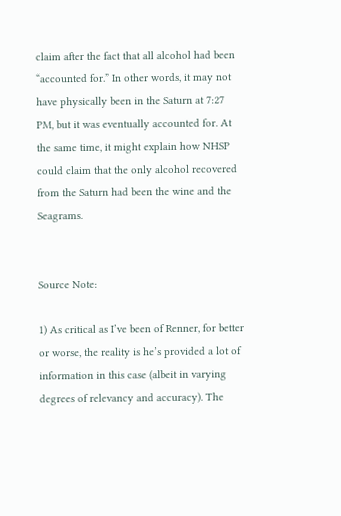claim after the fact that all alcohol had been “accounted for.” In other words, it may not have physically been in the Saturn at 7:27 PM, but it was eventually accounted for. At the same time, it might explain how NHSP could claim that the only alcohol recovered from the Saturn had been the wine and the Seagrams.


Source Note:

1) As critical as I’ve been of Renner, for better or worse, the reality is he’s provided a lot of information in this case (albeit in varying degrees of relevancy and accuracy). The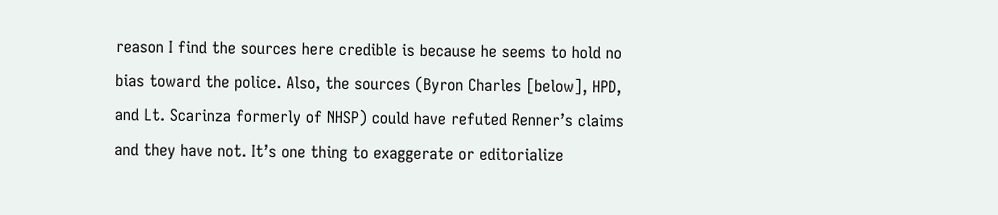reason I find the sources here credible is because he seems to hold no bias toward the police. Also, the sources (Byron Charles [below], HPD, and Lt. Scarinza formerly of NHSP) could have refuted Renner’s claims and they have not. It’s one thing to exaggerate or editorialize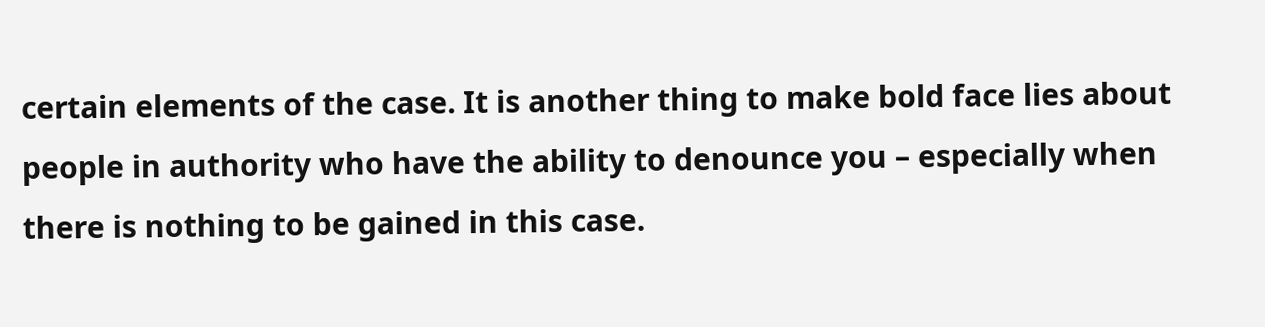certain elements of the case. It is another thing to make bold face lies about people in authority who have the ability to denounce you – especially when there is nothing to be gained in this case.